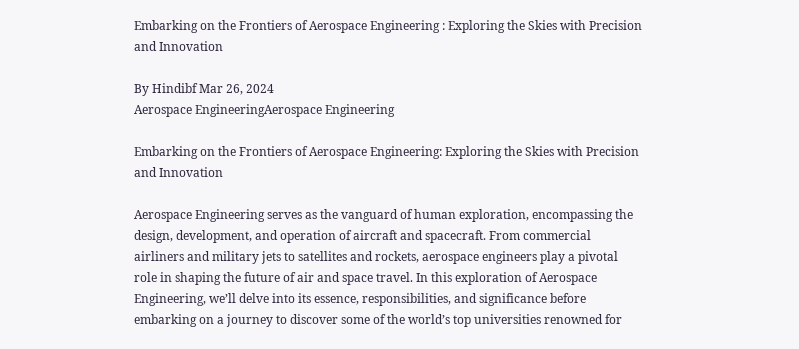Embarking on the Frontiers of Aerospace Engineering : Exploring the Skies with Precision and Innovation

By Hindibf Mar 26, 2024
Aerospace EngineeringAerospace Engineering

Embarking on the Frontiers of Aerospace Engineering: Exploring the Skies with Precision and Innovation

Aerospace Engineering serves as the vanguard of human exploration, encompassing the design, development, and operation of aircraft and spacecraft. From commercial airliners and military jets to satellites and rockets, aerospace engineers play a pivotal role in shaping the future of air and space travel. In this exploration of Aerospace Engineering, we’ll delve into its essence, responsibilities, and significance before embarking on a journey to discover some of the world’s top universities renowned for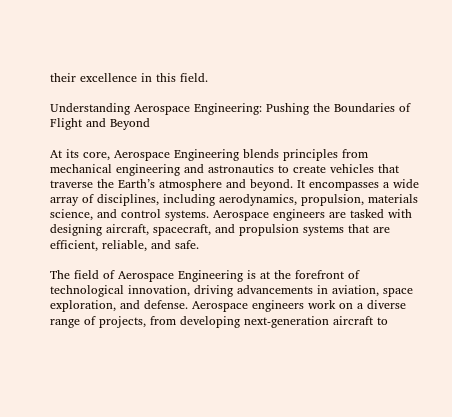their excellence in this field.

Understanding Aerospace Engineering: Pushing the Boundaries of Flight and Beyond

At its core, Aerospace Engineering blends principles from mechanical engineering and astronautics to create vehicles that traverse the Earth’s atmosphere and beyond. It encompasses a wide array of disciplines, including aerodynamics, propulsion, materials science, and control systems. Aerospace engineers are tasked with designing aircraft, spacecraft, and propulsion systems that are efficient, reliable, and safe.

The field of Aerospace Engineering is at the forefront of technological innovation, driving advancements in aviation, space exploration, and defense. Aerospace engineers work on a diverse range of projects, from developing next-generation aircraft to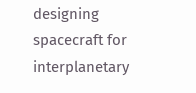designing spacecraft for interplanetary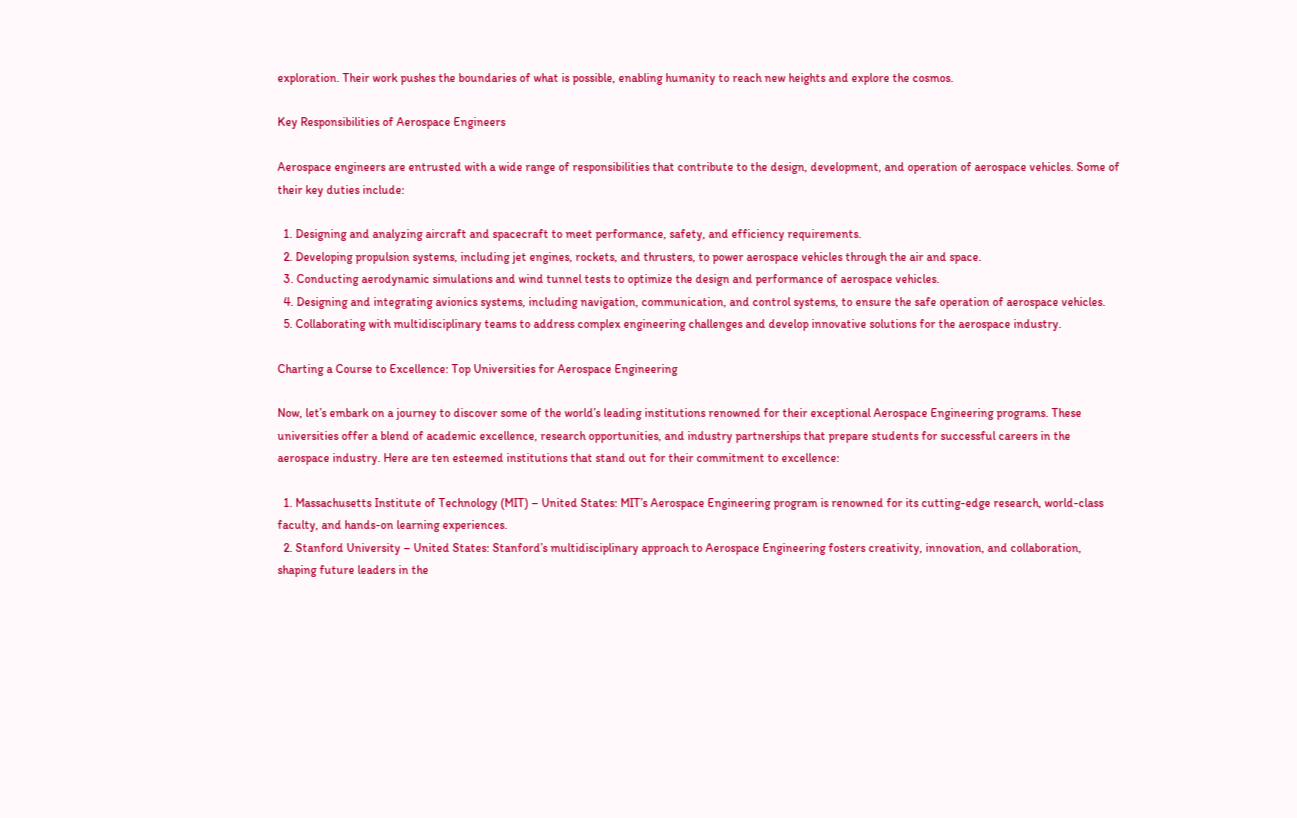exploration. Their work pushes the boundaries of what is possible, enabling humanity to reach new heights and explore the cosmos.

Key Responsibilities of Aerospace Engineers

Aerospace engineers are entrusted with a wide range of responsibilities that contribute to the design, development, and operation of aerospace vehicles. Some of their key duties include:

  1. Designing and analyzing aircraft and spacecraft to meet performance, safety, and efficiency requirements.
  2. Developing propulsion systems, including jet engines, rockets, and thrusters, to power aerospace vehicles through the air and space.
  3. Conducting aerodynamic simulations and wind tunnel tests to optimize the design and performance of aerospace vehicles.
  4. Designing and integrating avionics systems, including navigation, communication, and control systems, to ensure the safe operation of aerospace vehicles.
  5. Collaborating with multidisciplinary teams to address complex engineering challenges and develop innovative solutions for the aerospace industry.

Charting a Course to Excellence: Top Universities for Aerospace Engineering

Now, let’s embark on a journey to discover some of the world’s leading institutions renowned for their exceptional Aerospace Engineering programs. These universities offer a blend of academic excellence, research opportunities, and industry partnerships that prepare students for successful careers in the aerospace industry. Here are ten esteemed institutions that stand out for their commitment to excellence:

  1. Massachusetts Institute of Technology (MIT) – United States: MIT’s Aerospace Engineering program is renowned for its cutting-edge research, world-class faculty, and hands-on learning experiences.
  2. Stanford University – United States: Stanford’s multidisciplinary approach to Aerospace Engineering fosters creativity, innovation, and collaboration, shaping future leaders in the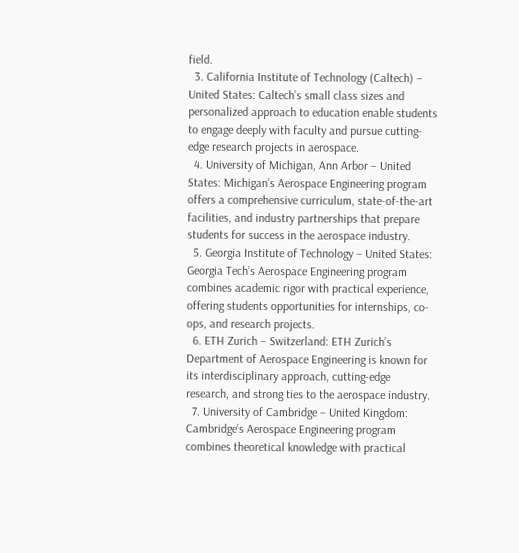field.
  3. California Institute of Technology (Caltech) – United States: Caltech’s small class sizes and personalized approach to education enable students to engage deeply with faculty and pursue cutting-edge research projects in aerospace.
  4. University of Michigan, Ann Arbor – United States: Michigan’s Aerospace Engineering program offers a comprehensive curriculum, state-of-the-art facilities, and industry partnerships that prepare students for success in the aerospace industry.
  5. Georgia Institute of Technology – United States: Georgia Tech’s Aerospace Engineering program combines academic rigor with practical experience, offering students opportunities for internships, co-ops, and research projects.
  6. ETH Zurich – Switzerland: ETH Zurich’s Department of Aerospace Engineering is known for its interdisciplinary approach, cutting-edge research, and strong ties to the aerospace industry.
  7. University of Cambridge – United Kingdom: Cambridge’s Aerospace Engineering program combines theoretical knowledge with practical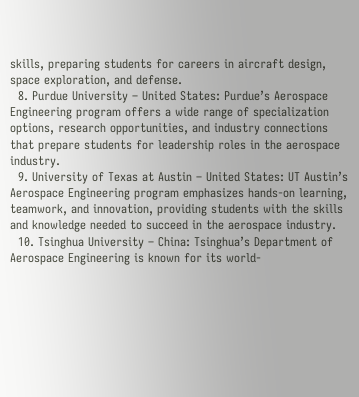skills, preparing students for careers in aircraft design, space exploration, and defense.
  8. Purdue University – United States: Purdue’s Aerospace Engineering program offers a wide range of specialization options, research opportunities, and industry connections that prepare students for leadership roles in the aerospace industry.
  9. University of Texas at Austin – United States: UT Austin’s Aerospace Engineering program emphasizes hands-on learning, teamwork, and innovation, providing students with the skills and knowledge needed to succeed in the aerospace industry.
  10. Tsinghua University – China: Tsinghua’s Department of Aerospace Engineering is known for its world-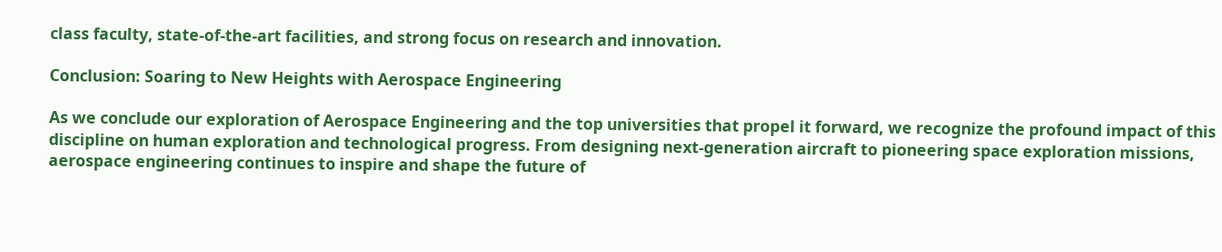class faculty, state-of-the-art facilities, and strong focus on research and innovation.

Conclusion: Soaring to New Heights with Aerospace Engineering

As we conclude our exploration of Aerospace Engineering and the top universities that propel it forward, we recognize the profound impact of this discipline on human exploration and technological progress. From designing next-generation aircraft to pioneering space exploration missions, aerospace engineering continues to inspire and shape the future of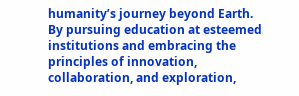humanity’s journey beyond Earth. By pursuing education at esteemed institutions and embracing the principles of innovation, collaboration, and exploration,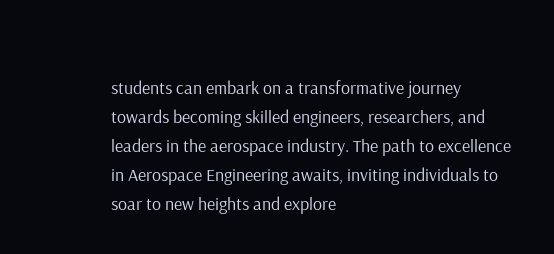students can embark on a transformative journey towards becoming skilled engineers, researchers, and leaders in the aerospace industry. The path to excellence in Aerospace Engineering awaits, inviting individuals to soar to new heights and explore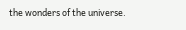the wonders of the universe.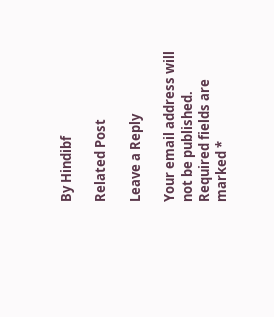By Hindibf

Related Post

Leave a Reply

Your email address will not be published. Required fields are marked *